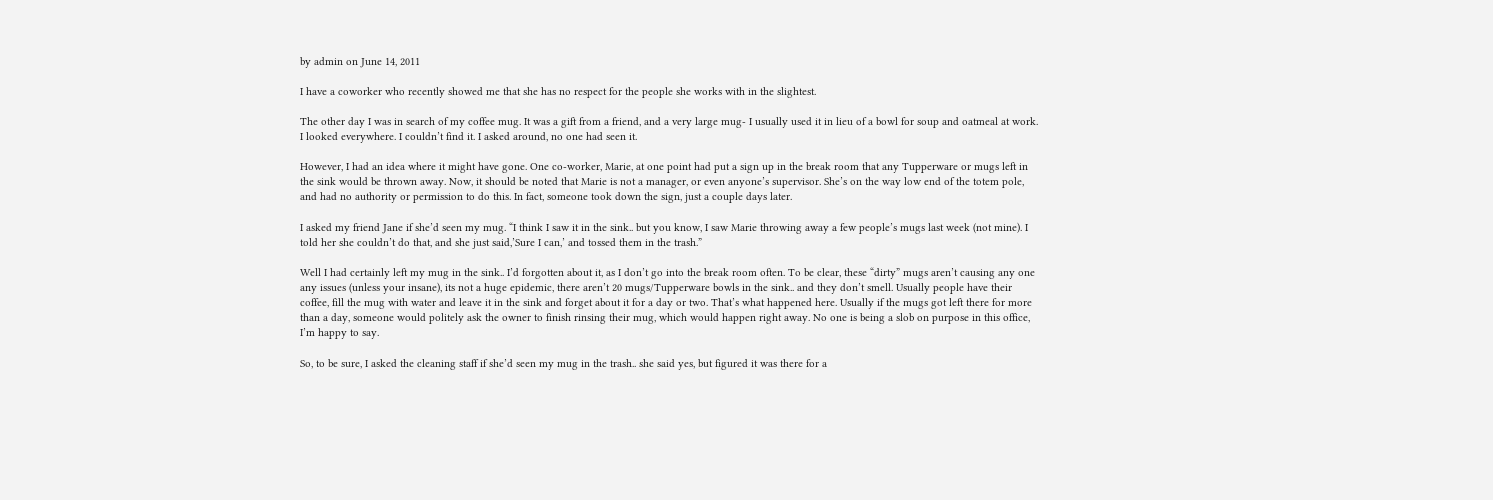by admin on June 14, 2011

I have a coworker who recently showed me that she has no respect for the people she works with in the slightest.

The other day I was in search of my coffee mug. It was a gift from a friend, and a very large mug- I usually used it in lieu of a bowl for soup and oatmeal at work. I looked everywhere. I couldn’t find it. I asked around, no one had seen it.

However, I had an idea where it might have gone. One co-worker, Marie, at one point had put a sign up in the break room that any Tupperware or mugs left in the sink would be thrown away. Now, it should be noted that Marie is not a manager, or even anyone’s supervisor. She’s on the way low end of the totem pole, and had no authority or permission to do this. In fact, someone took down the sign, just a couple days later.

I asked my friend Jane if she’d seen my mug. “I think I saw it in the sink.. but you know, I saw Marie throwing away a few people’s mugs last week (not mine). I told her she couldn’t do that, and she just said,’Sure I can,’ and tossed them in the trash.”

Well I had certainly left my mug in the sink.. I’d forgotten about it, as I don’t go into the break room often. To be clear, these “dirty” mugs aren’t causing any one any issues (unless your insane), its not a huge epidemic, there aren’t 20 mugs/Tupperware bowls in the sink.. and they don’t smell. Usually people have their coffee, fill the mug with water and leave it in the sink and forget about it for a day or two. That’s what happened here. Usually if the mugs got left there for more than a day, someone would politely ask the owner to finish rinsing their mug, which would happen right away. No one is being a slob on purpose in this office, I’m happy to say.

So, to be sure, I asked the cleaning staff if she’d seen my mug in the trash.. she said yes, but figured it was there for a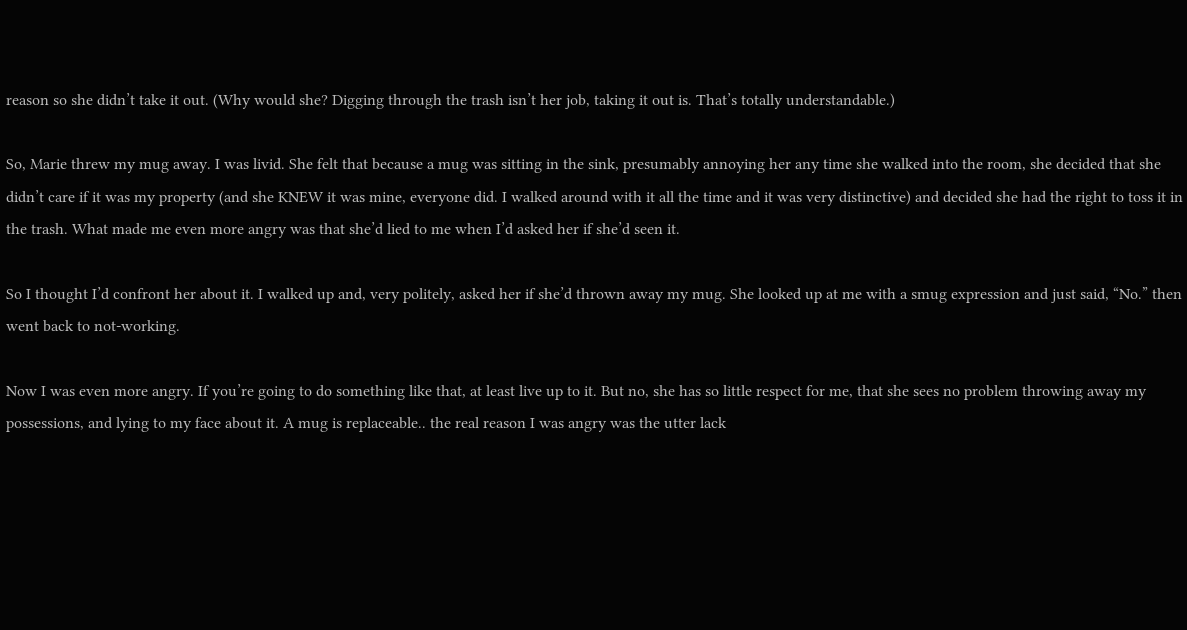reason so she didn’t take it out. (Why would she? Digging through the trash isn’t her job, taking it out is. That’s totally understandable.)

So, Marie threw my mug away. I was livid. She felt that because a mug was sitting in the sink, presumably annoying her any time she walked into the room, she decided that she didn’t care if it was my property (and she KNEW it was mine, everyone did. I walked around with it all the time and it was very distinctive) and decided she had the right to toss it in the trash. What made me even more angry was that she’d lied to me when I’d asked her if she’d seen it.

So I thought I’d confront her about it. I walked up and, very politely, asked her if she’d thrown away my mug. She looked up at me with a smug expression and just said, “No.” then went back to not-working.

Now I was even more angry. If you’re going to do something like that, at least live up to it. But no, she has so little respect for me, that she sees no problem throwing away my possessions, and lying to my face about it. A mug is replaceable.. the real reason I was angry was the utter lack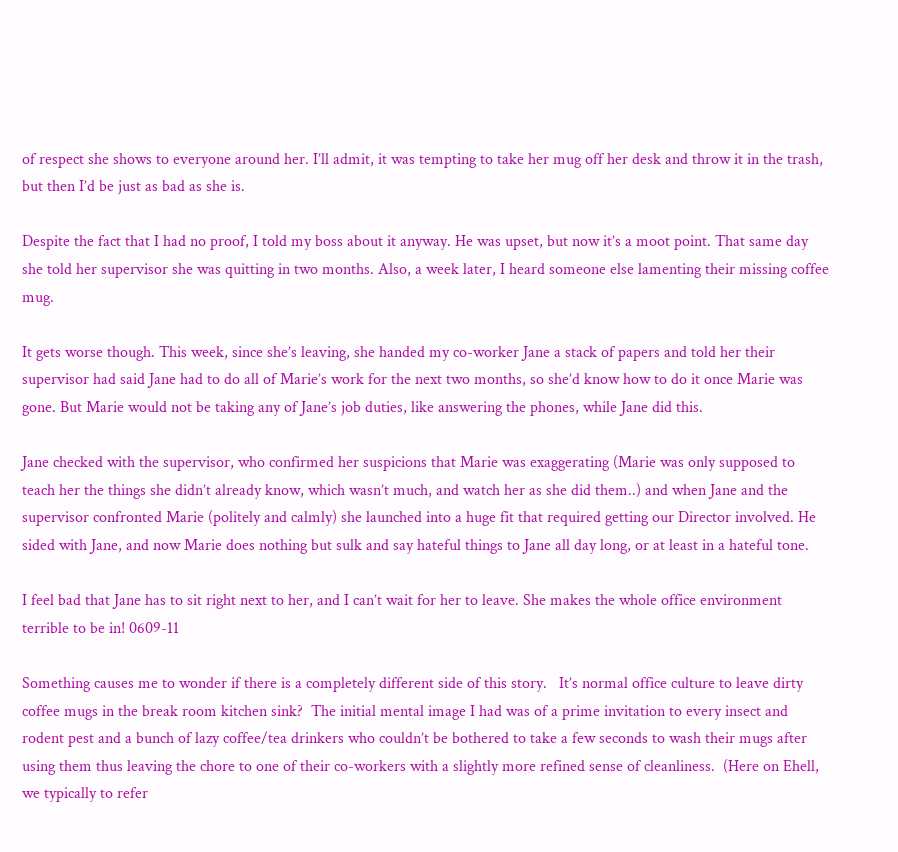of respect she shows to everyone around her. I’ll admit, it was tempting to take her mug off her desk and throw it in the trash, but then I’d be just as bad as she is.

Despite the fact that I had no proof, I told my boss about it anyway. He was upset, but now it’s a moot point. That same day she told her supervisor she was quitting in two months. Also, a week later, I heard someone else lamenting their missing coffee mug.

It gets worse though. This week, since she’s leaving, she handed my co-worker Jane a stack of papers and told her their supervisor had said Jane had to do all of Marie’s work for the next two months, so she’d know how to do it once Marie was gone. But Marie would not be taking any of Jane’s job duties, like answering the phones, while Jane did this.

Jane checked with the supervisor, who confirmed her suspicions that Marie was exaggerating (Marie was only supposed to teach her the things she didn’t already know, which wasn’t much, and watch her as she did them..) and when Jane and the supervisor confronted Marie (politely and calmly) she launched into a huge fit that required getting our Director involved. He sided with Jane, and now Marie does nothing but sulk and say hateful things to Jane all day long, or at least in a hateful tone.

I feel bad that Jane has to sit right next to her, and I can’t wait for her to leave. She makes the whole office environment terrible to be in! 0609-11

Something causes me to wonder if there is a completely different side of this story.   It’s normal office culture to leave dirty coffee mugs in the break room kitchen sink?  The initial mental image I had was of a prime invitation to every insect and rodent pest and a bunch of lazy coffee/tea drinkers who couldn’t be bothered to take a few seconds to wash their mugs after using them thus leaving the chore to one of their co-workers with a slightly more refined sense of cleanliness.  (Here on Ehell, we typically to refer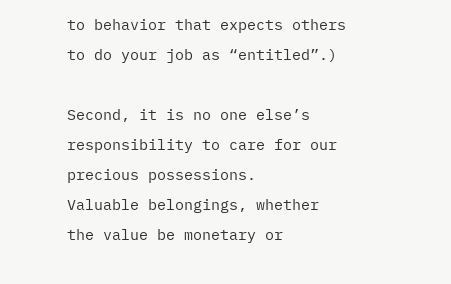to behavior that expects others to do your job as “entitled”.)

Second, it is no one else’s responsibility to care for our precious possessions.   Valuable belongings, whether the value be monetary or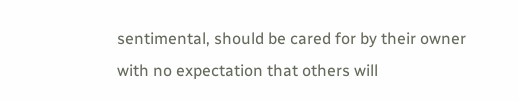sentimental, should be cared for by their owner with no expectation that others will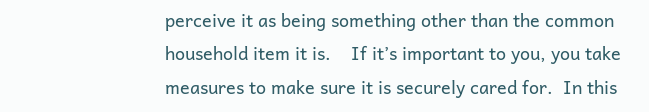perceive it as being something other than the common household item it is.    If it’s important to you, you take measures to make sure it is securely cared for.  In this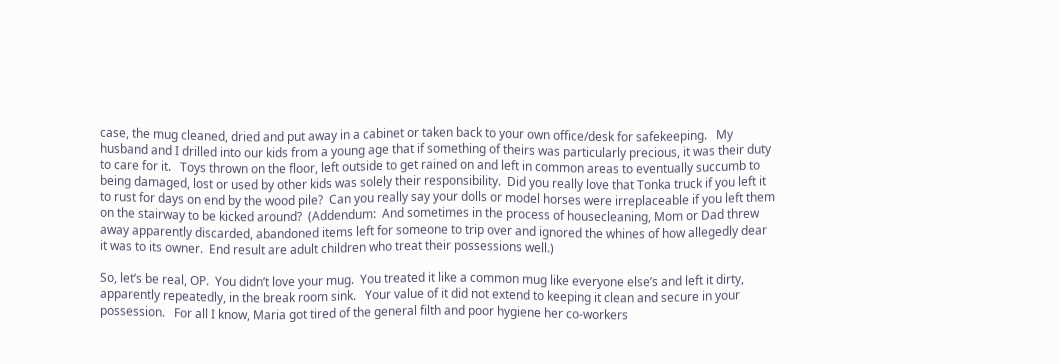case, the mug cleaned, dried and put away in a cabinet or taken back to your own office/desk for safekeeping.   My husband and I drilled into our kids from a young age that if something of theirs was particularly precious, it was their duty to care for it.   Toys thrown on the floor, left outside to get rained on and left in common areas to eventually succumb to being damaged, lost or used by other kids was solely their responsibility.  Did you really love that Tonka truck if you left it to rust for days on end by the wood pile?  Can you really say your dolls or model horses were irreplaceable if you left them on the stairway to be kicked around?  (Addendum:  And sometimes in the process of housecleaning, Mom or Dad threw away apparently discarded, abandoned items left for someone to trip over and ignored the whines of how allegedly dear it was to its owner.  End result are adult children who treat their possessions well.)

So, let’s be real, OP.  You didn’t love your mug.  You treated it like a common mug like everyone else’s and left it dirty, apparently repeatedly, in the break room sink.   Your value of it did not extend to keeping it clean and secure in your possession.   For all I know, Maria got tired of the general filth and poor hygiene her co-workers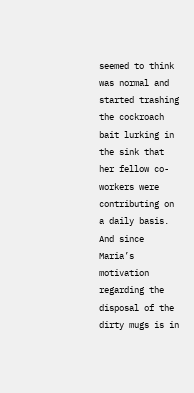seemed to think was normal and started trashing the cockroach bait lurking in the sink that her fellow co-workers were contributing on a daily basis.  And since Maria’s motivation regarding the disposal of the dirty mugs is in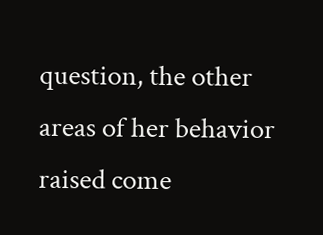question, the other areas of her behavior raised come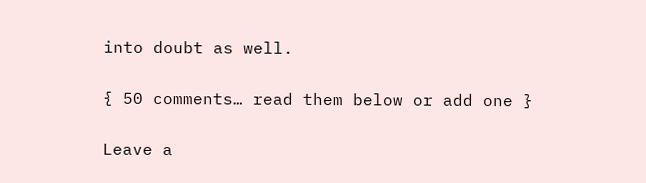into doubt as well.

{ 50 comments… read them below or add one }

Leave a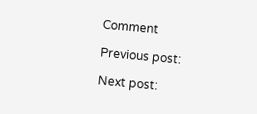Comment

Previous post:

Next post: